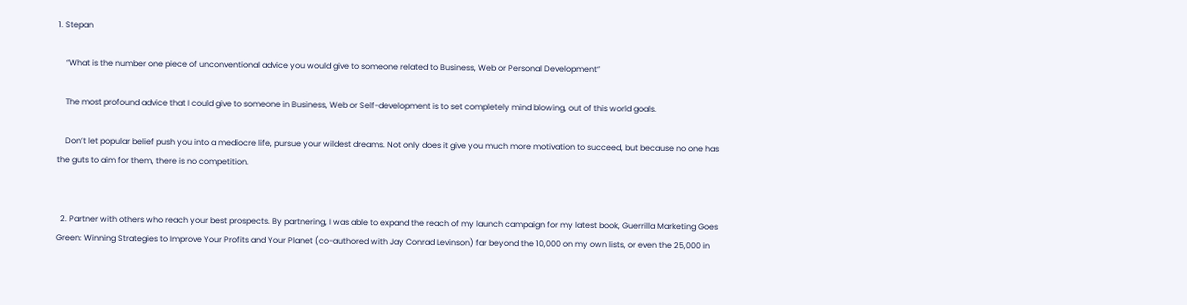1. Stepan

    “What is the number one piece of unconventional advice you would give to someone related to Business, Web or Personal Development”

    The most profound advice that I could give to someone in Business, Web or Self-development is to set completely mind blowing, out of this world goals.

    Don’t let popular belief push you into a mediocre life, pursue your wildest dreams. Not only does it give you much more motivation to succeed, but because no one has the guts to aim for them, there is no competition.


  2. Partner with others who reach your best prospects. By partnering, I was able to expand the reach of my launch campaign for my latest book, Guerrilla Marketing Goes Green: Winning Strategies to Improve Your Profits and Your Planet (co-authored with Jay Conrad Levinson) far beyond the 10,000 on my own lists, or even the 25,000 in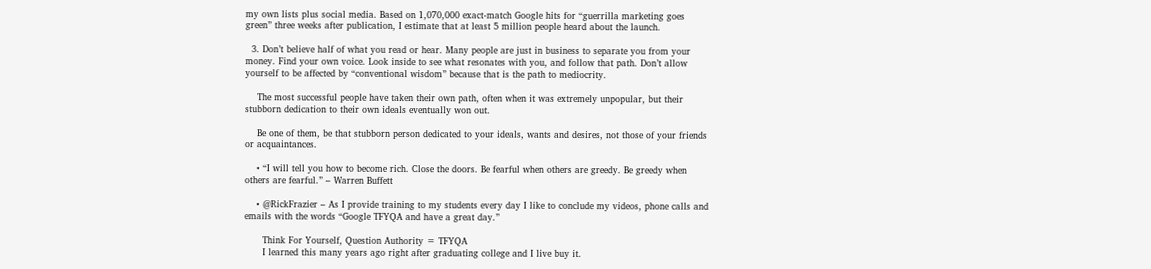my own lists plus social media. Based on 1,070,000 exact-match Google hits for “guerrilla marketing goes green” three weeks after publication, I estimate that at least 5 million people heard about the launch.

  3. Don’t believe half of what you read or hear. Many people are just in business to separate you from your money. Find your own voice. Look inside to see what resonates with you, and follow that path. Don’t allow yourself to be affected by “conventional wisdom” because that is the path to mediocrity.

    The most successful people have taken their own path, often when it was extremely unpopular, but their stubborn dedication to their own ideals eventually won out.

    Be one of them, be that stubborn person dedicated to your ideals, wants and desires, not those of your friends or acquaintances.

    • “I will tell you how to become rich. Close the doors. Be fearful when others are greedy. Be greedy when others are fearful.” – Warren Buffett

    • @RickFrazier – As I provide training to my students every day I like to conclude my videos, phone calls and emails with the words “Google TFYQA and have a great day.”

      Think For Yourself, Question Authority = TFYQA
      I learned this many years ago right after graduating college and I live buy it.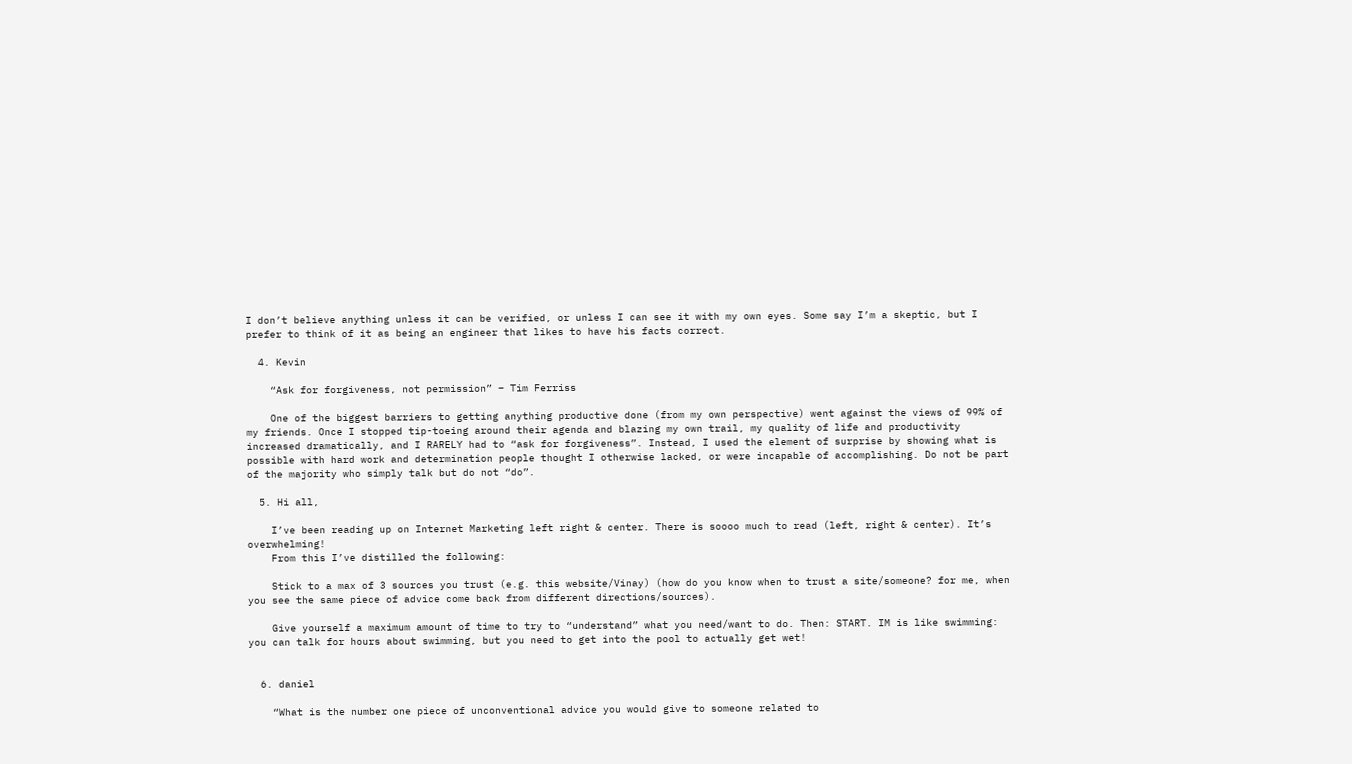I don’t believe anything unless it can be verified, or unless I can see it with my own eyes. Some say I’m a skeptic, but I prefer to think of it as being an engineer that likes to have his facts correct.

  4. Kevin

    “Ask for forgiveness, not permission” – Tim Ferriss

    One of the biggest barriers to getting anything productive done (from my own perspective) went against the views of 99% of my friends. Once I stopped tip-toeing around their agenda and blazing my own trail, my quality of life and productivity increased dramatically, and I RARELY had to “ask for forgiveness”. Instead, I used the element of surprise by showing what is possible with hard work and determination people thought I otherwise lacked, or were incapable of accomplishing. Do not be part of the majority who simply talk but do not “do”.

  5. Hi all,

    I’ve been reading up on Internet Marketing left right & center. There is soooo much to read (left, right & center). It’s overwhelming!
    From this I’ve distilled the following:

    Stick to a max of 3 sources you trust (e.g. this website/Vinay) (how do you know when to trust a site/someone? for me, when you see the same piece of advice come back from different directions/sources).

    Give yourself a maximum amount of time to try to “understand” what you need/want to do. Then: START. IM is like swimming: you can talk for hours about swimming, but you need to get into the pool to actually get wet!


  6. daniel

    “What is the number one piece of unconventional advice you would give to someone related to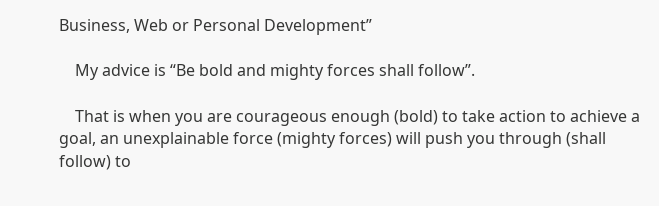Business, Web or Personal Development”

    My advice is “Be bold and mighty forces shall follow”.

    That is when you are courageous enough (bold) to take action to achieve a goal, an unexplainable force (mighty forces) will push you through (shall follow) to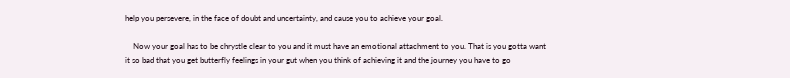help you persevere, in the face of doubt and uncertainty, and cause you to achieve your goal.

    Now your goal has to be chrystle clear to you and it must have an emotional attachment to you. That is you gotta want it so bad that you get butterfly feelings in your gut when you think of achieving it and the journey you have to go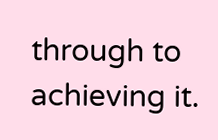through to achieving it.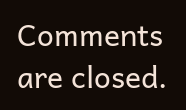Comments are closed.